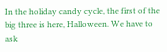In the holiday candy cycle, the first of the big three is here, Halloween. We have to ask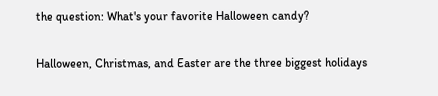the question: What's your favorite Halloween candy?

Halloween, Christmas, and Easter are the three biggest holidays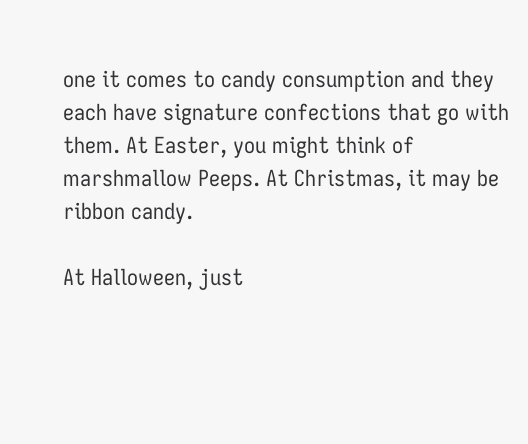one it comes to candy consumption and they each have signature confections that go with them. At Easter, you might think of marshmallow Peeps. At Christmas, it may be ribbon candy.

At Halloween, just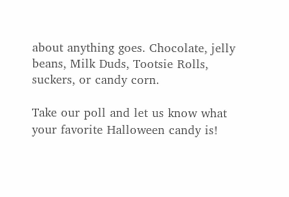about anything goes. Chocolate, jelly beans, Milk Duds, Tootsie Rolls, suckers, or candy corn.

Take our poll and let us know what your favorite Halloween candy is!